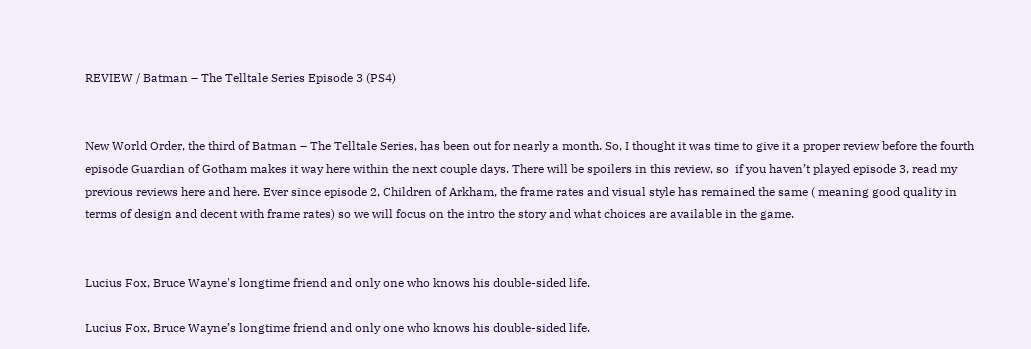REVIEW / Batman – The Telltale Series Episode 3 (PS4)


New World Order, the third of Batman – The Telltale Series, has been out for nearly a month. So, I thought it was time to give it a proper review before the fourth episode Guardian of Gotham makes it way here within the next couple days. There will be spoilers in this review, so  if you haven’t played episode 3, read my previous reviews here and here. Ever since episode 2, Children of Arkham, the frame rates and visual style has remained the same ( meaning good quality in terms of design and decent with frame rates) so we will focus on the intro the story and what choices are available in the game.


Lucius Fox, Bruce Wayne's longtime friend and only one who knows his double-sided life.

Lucius Fox, Bruce Wayne’s longtime friend and only one who knows his double-sided life.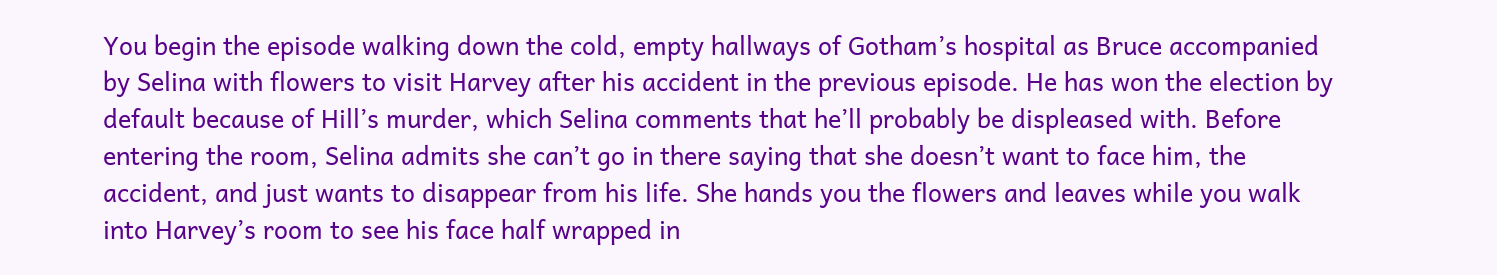You begin the episode walking down the cold, empty hallways of Gotham’s hospital as Bruce accompanied by Selina with flowers to visit Harvey after his accident in the previous episode. He has won the election by default because of Hill’s murder, which Selina comments that he’ll probably be displeased with. Before entering the room, Selina admits she can’t go in there saying that she doesn’t want to face him, the accident, and just wants to disappear from his life. She hands you the flowers and leaves while you walk into Harvey’s room to see his face half wrapped in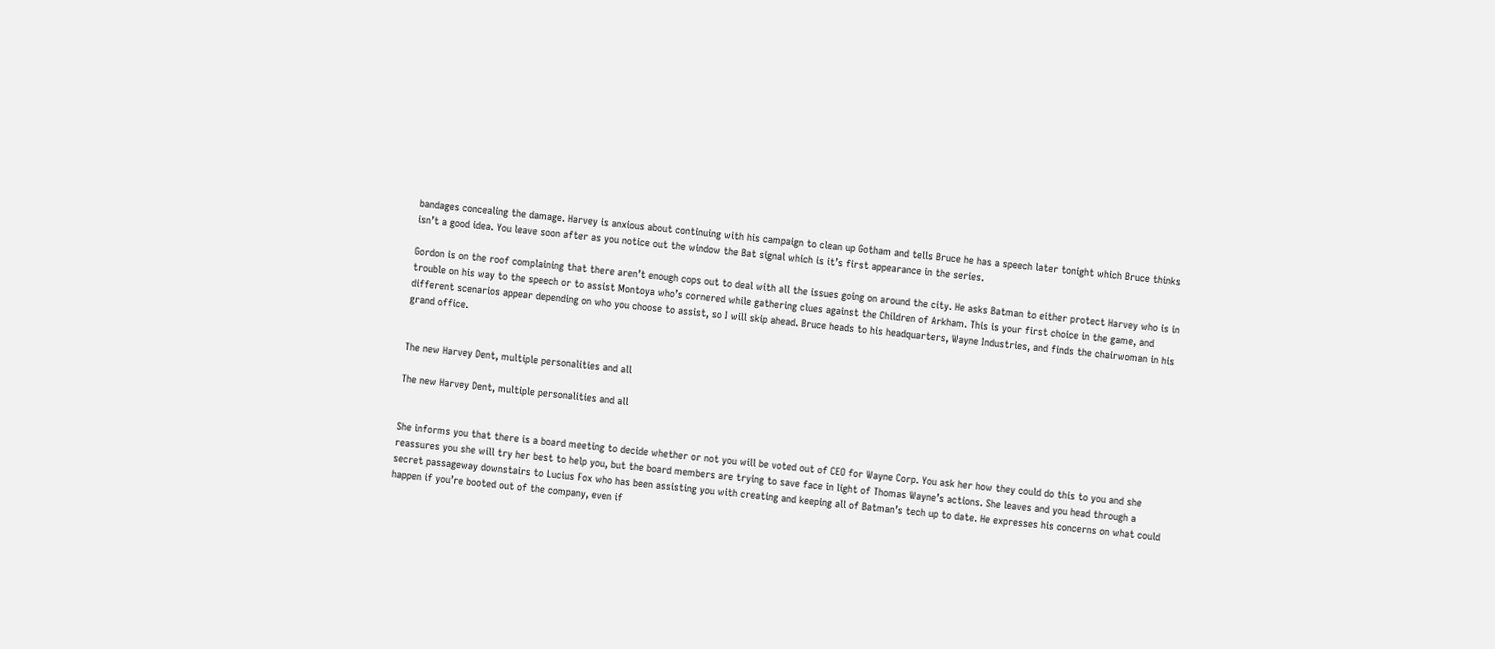bandages concealing the damage. Harvey is anxious about continuing with his campaign to clean up Gotham and tells Bruce he has a speech later tonight which Bruce thinks isn’t a good idea. You leave soon after as you notice out the window the Bat signal which is it’s first appearance in the series.

Gordon is on the roof complaining that there aren’t enough cops out to deal with all the issues going on around the city. He asks Batman to either protect Harvey who is in trouble on his way to the speech or to assist Montoya who’s cornered while gathering clues against the Children of Arkham. This is your first choice in the game, and different scenarios appear depending on who you choose to assist, so I will skip ahead. Bruce heads to his headquarters, Wayne Industries, and finds the chairwoman in his grand office.


The new Harvey Dent, multiple personalities and all

The new Harvey Dent, multiple personalities and all


She informs you that there is a board meeting to decide whether or not you will be voted out of CEO for Wayne Corp. You ask her how they could do this to you and she reassures you she will try her best to help you, but the board members are trying to save face in light of Thomas Wayne’s actions. She leaves and you head through a secret passageway downstairs to Lucius Fox who has been assisting you with creating and keeping all of Batman’s tech up to date. He expresses his concerns on what could happen if you’re booted out of the company, even if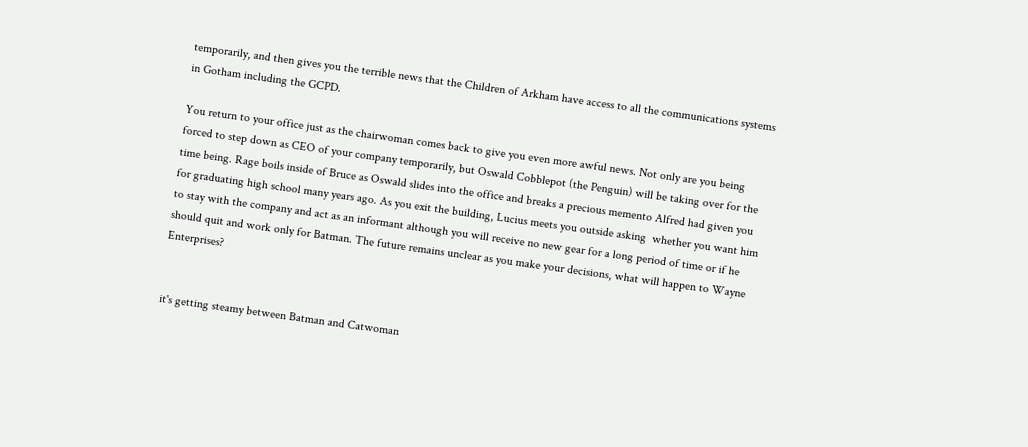temporarily, and then gives you the terrible news that the Children of Arkham have access to all the communications systems in Gotham including the GCPD.

You return to your office just as the chairwoman comes back to give you even more awful news. Not only are you being forced to step down as CEO of your company temporarily, but Oswald Cobblepot (the Penguin) will be taking over for the time being. Rage boils inside of Bruce as Oswald slides into the office and breaks a precious memento Alfred had given you for graduating high school many years ago. As you exit the building, Lucius meets you outside asking  whether you want him to stay with the company and act as an informant although you will receive no new gear for a long period of time or if he should quit and work only for Batman. The future remains unclear as you make your decisions, what will happen to Wayne Enterprises?


it's getting steamy between Batman and Catwoman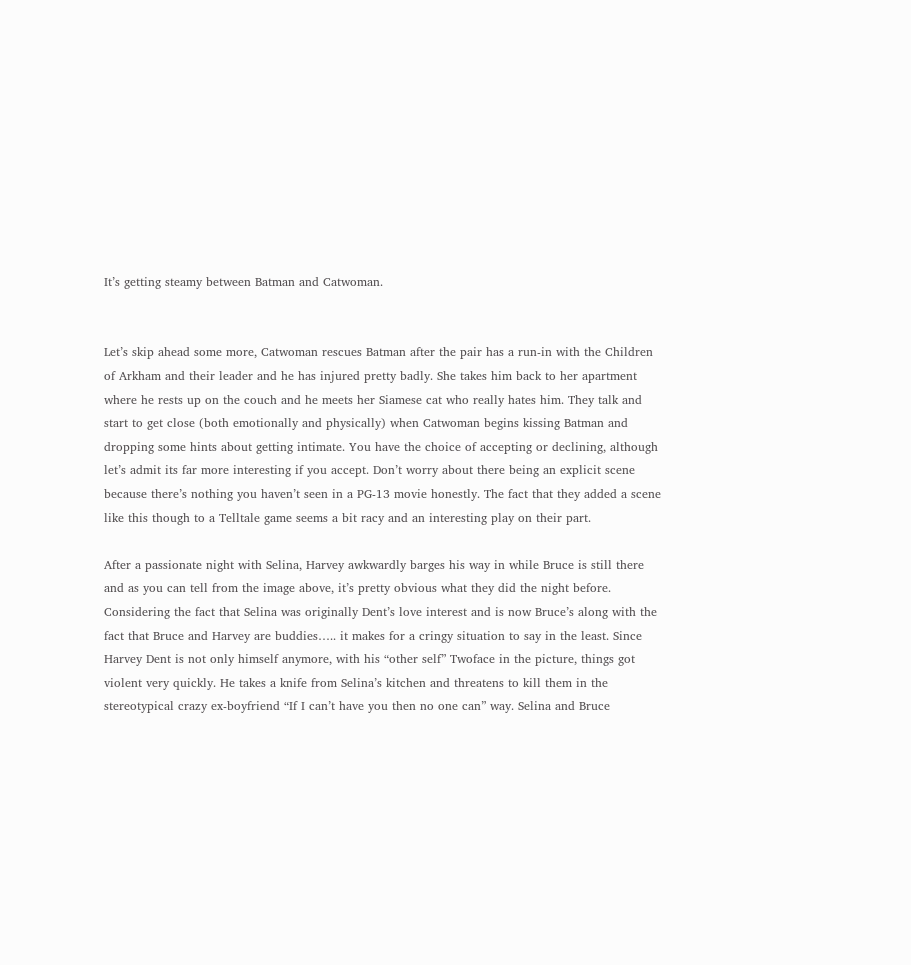It’s getting steamy between Batman and Catwoman.


Let’s skip ahead some more, Catwoman rescues Batman after the pair has a run-in with the Children of Arkham and their leader and he has injured pretty badly. She takes him back to her apartment where he rests up on the couch and he meets her Siamese cat who really hates him. They talk and start to get close (both emotionally and physically) when Catwoman begins kissing Batman and dropping some hints about getting intimate. You have the choice of accepting or declining, although let’s admit its far more interesting if you accept. Don’t worry about there being an explicit scene because there’s nothing you haven’t seen in a PG-13 movie honestly. The fact that they added a scene like this though to a Telltale game seems a bit racy and an interesting play on their part.

After a passionate night with Selina, Harvey awkwardly barges his way in while Bruce is still there and as you can tell from the image above, it’s pretty obvious what they did the night before. Considering the fact that Selina was originally Dent’s love interest and is now Bruce’s along with the fact that Bruce and Harvey are buddies….. it makes for a cringy situation to say in the least. Since Harvey Dent is not only himself anymore, with his “other self” Twoface in the picture, things got violent very quickly. He takes a knife from Selina’s kitchen and threatens to kill them in the stereotypical crazy ex-boyfriend “If I can’t have you then no one can” way. Selina and Bruce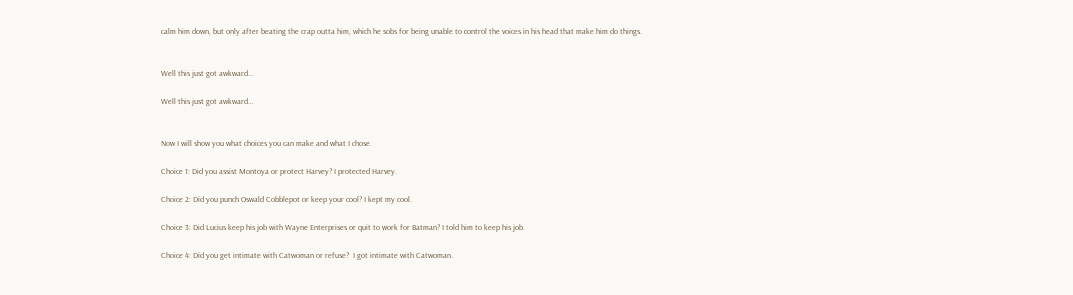calm him down, but only after beating the crap outta him, which he sobs for being unable to control the voices in his head that make him do things.


Well this just got awkward...

Well this just got awkward…


Now I will show you what choices you can make and what I chose.

Choice 1: Did you assist Montoya or protect Harvey? I protected Harvey.

Choice 2: Did you punch Oswald Cobblepot or keep your cool? I kept my cool.

Choice 3: Did Lucius keep his job with Wayne Enterprises or quit to work for Batman? I told him to keep his job.

Choice 4: Did you get intimate with Catwoman or refuse?  I got intimate with Catwoman.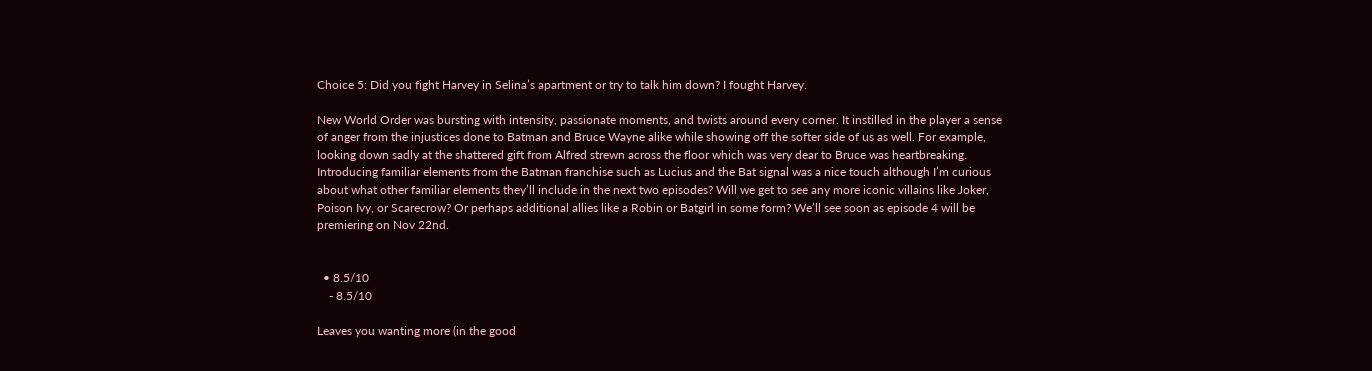Choice 5: Did you fight Harvey in Selina’s apartment or try to talk him down? I fought Harvey.

New World Order was bursting with intensity, passionate moments, and twists around every corner. It instilled in the player a sense of anger from the injustices done to Batman and Bruce Wayne alike while showing off the softer side of us as well. For example, looking down sadly at the shattered gift from Alfred strewn across the floor which was very dear to Bruce was heartbreaking. Introducing familiar elements from the Batman franchise such as Lucius and the Bat signal was a nice touch although I’m curious about what other familiar elements they’ll include in the next two episodes? Will we get to see any more iconic villains like Joker, Poison Ivy, or Scarecrow? Or perhaps additional allies like a Robin or Batgirl in some form? We’ll see soon as episode 4 will be premiering on Nov 22nd.


  • 8.5/10
    - 8.5/10

Leaves you wanting more (in the good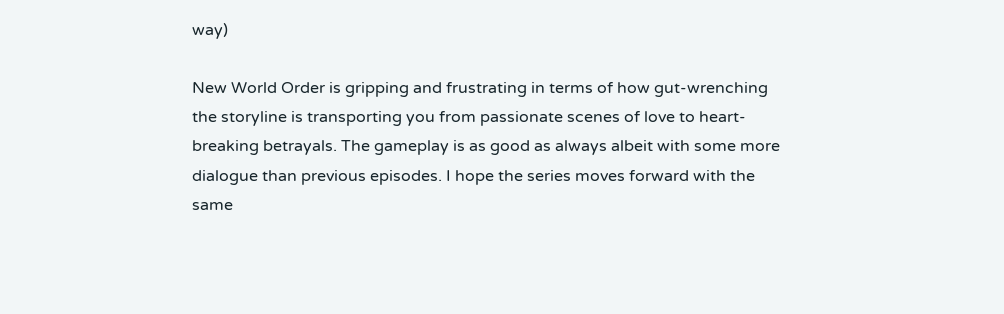way)

New World Order is gripping and frustrating in terms of how gut-wrenching the storyline is transporting you from passionate scenes of love to heart-breaking betrayals. The gameplay is as good as always albeit with some more dialogue than previous episodes. I hope the series moves forward with the same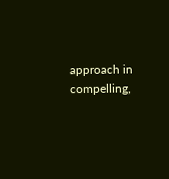approach in compelling,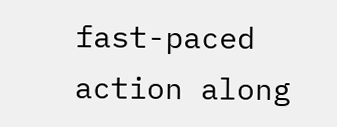fast-paced action along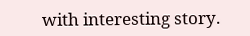with interesting story.